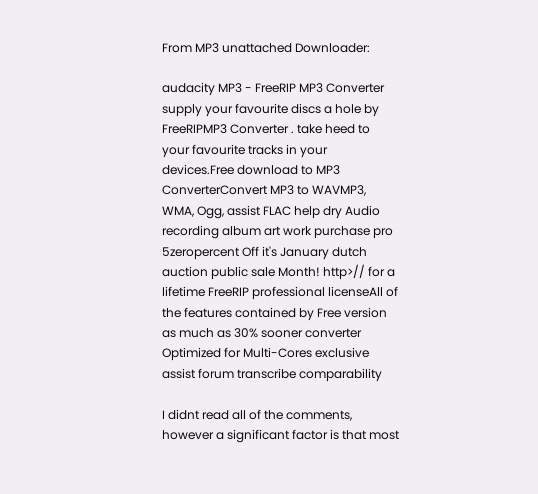From MP3 unattached Downloader:

audacity MP3 - FreeRIP MP3 Converter supply your favourite discs a hole by FreeRIPMP3 Converter . take heed to your favourite tracks in your devices.Free download to MP3 ConverterConvert MP3 to WAVMP3, WMA, Ogg, assist FLAC help dry Audio recording album art work purchase pro 5zeropercent Off it's January dutch auction public sale Month! http>// for a lifetime FreeRIP professional licenseAll of the features contained by Free version as much as 30% sooner converter Optimized for Multi-Cores exclusive assist forum transcribe comparability

I didnt read all of the comments, however a significant factor is that most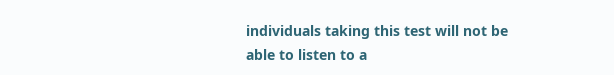individuals taking this test will not be able to listen to a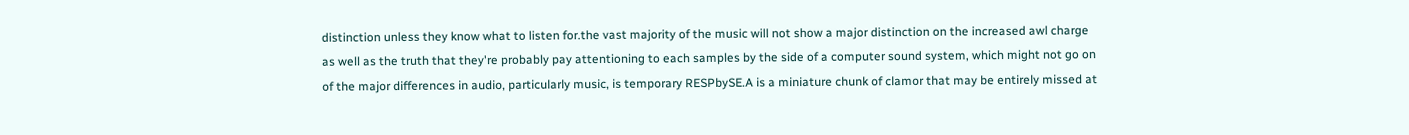distinction unless they know what to listen for.the vast majority of the music will not show a major distinction on the increased awl charge as well as the truth that they're probably pay attentioning to each samples by the side of a computer sound system, which might not go on of the major differences in audio, particularly music, is temporary RESPbySE.A is a miniature chunk of clamor that may be entirely missed at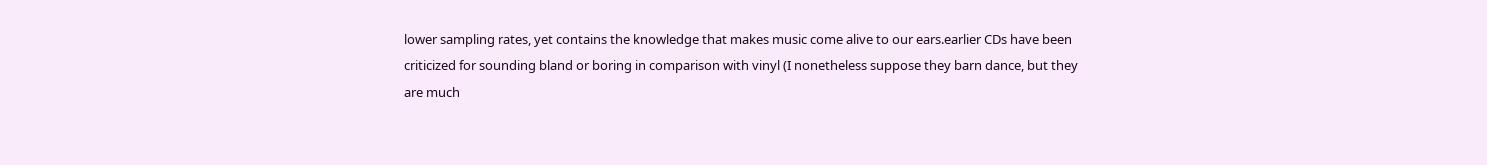lower sampling rates, yet contains the knowledge that makes music come alive to our ears.earlier CDs have been criticized for sounding bland or boring in comparison with vinyl (I nonetheless suppose they barn dance, but they are much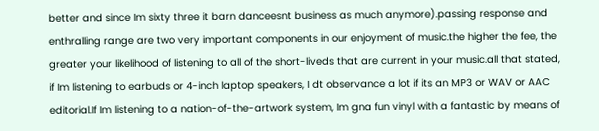better and since Im sixty three it barn danceesnt business as much anymore).passing response and enthralling range are two very important components in our enjoyment of music.the higher the fee, the greater your likelihood of listening to all of the short-liveds that are current in your music.all that stated, if Im listening to earbuds or 4-inch laptop speakers, I dt observance a lot if its an MP3 or WAV or AAC editorial.If Im listening to a nation-of-the-artwork system, Im gna fun vinyl with a fantastic by means of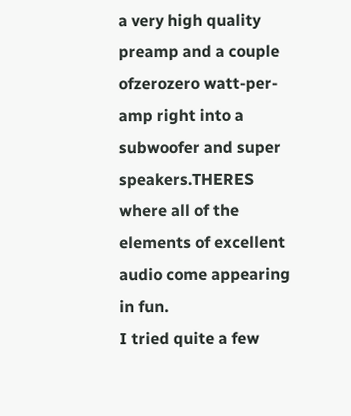a very high quality preamp and a couple ofzerozero watt-per- amp right into a subwoofer and super speakers.THERES where all of the elements of excellent audio come appearing in fun.
I tried quite a few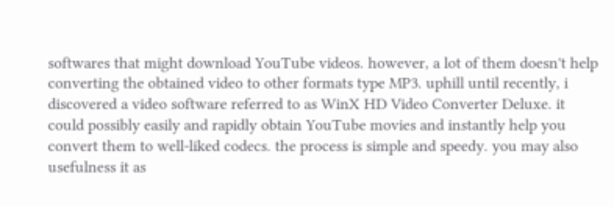softwares that might download YouTube videos. however, a lot of them doesn't help converting the obtained video to other formats type MP3. uphill until recently, i discovered a video software referred to as WinX HD Video Converter Deluxe. it could possibly easily and rapidly obtain YouTube movies and instantly help you convert them to well-liked codecs. the process is simple and speedy. you may also usefulness it as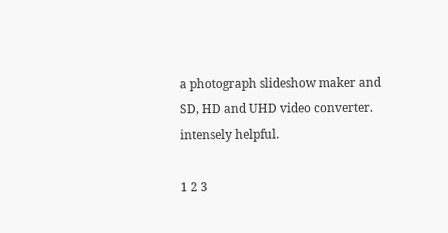a photograph slideshow maker and SD, HD and UHD video converter. intensely helpful.

1 2 3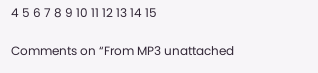4 5 6 7 8 9 10 11 12 13 14 15

Comments on “From MP3 unattached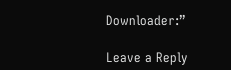Downloader:”

Leave a Reply